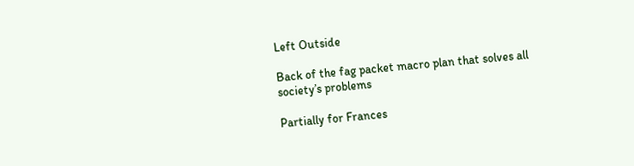Left Outside

Back of the fag packet macro plan that solves all society’s problems

Partially for Frances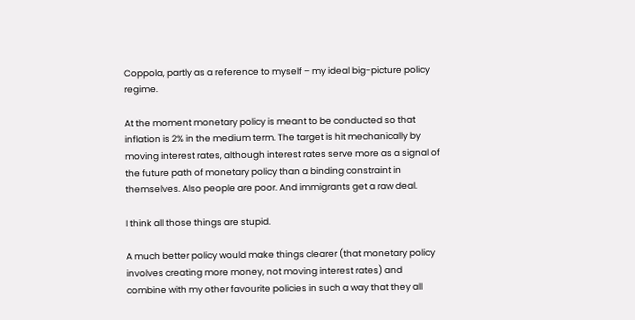Coppola, partly as a reference to myself – my ideal big-picture policy regime.

At the moment monetary policy is meant to be conducted so that inflation is 2% in the medium term. The target is hit mechanically by moving interest rates, although interest rates serve more as a signal of the future path of monetary policy than a binding constraint in themselves. Also people are poor. And immigrants get a raw deal.

I think all those things are stupid.

A much better policy would make things clearer (that monetary policy involves creating more money, not moving interest rates) and combine with my other favourite policies in such a way that they all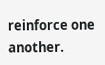reinforce one another.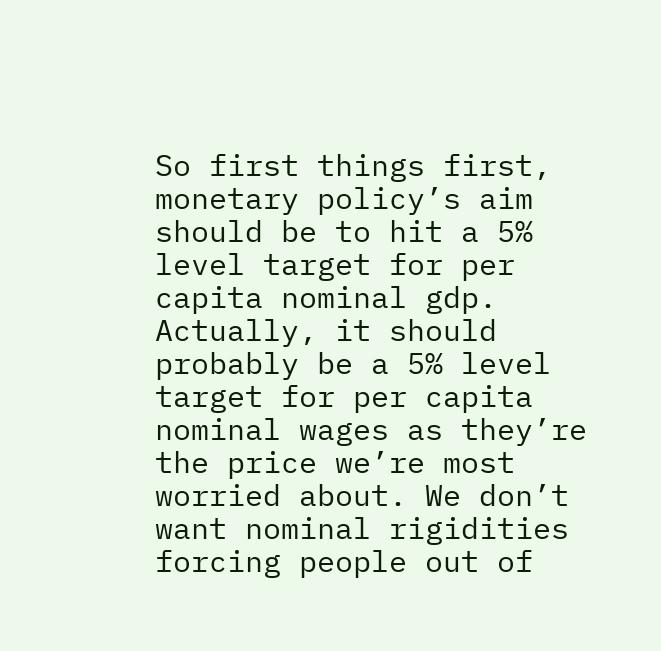So first things first, monetary policy’s aim should be to hit a 5% level target for per capita nominal gdp. Actually, it should probably be a 5% level target for per capita nominal wages as they’re the price we’re most worried about. We don’t want nominal rigidities forcing people out of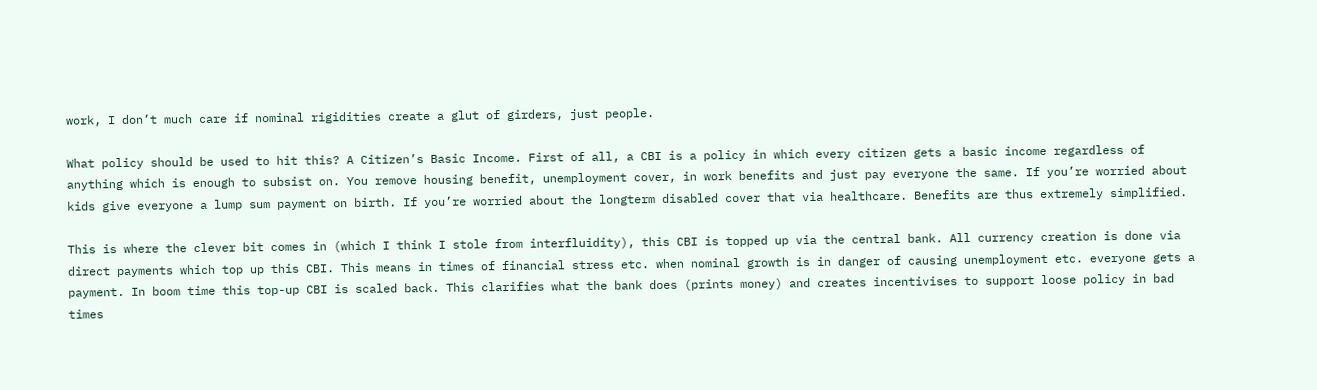work, I don’t much care if nominal rigidities create a glut of girders, just people.

What policy should be used to hit this? A Citizen’s Basic Income. First of all, a CBI is a policy in which every citizen gets a basic income regardless of anything which is enough to subsist on. You remove housing benefit, unemployment cover, in work benefits and just pay everyone the same. If you’re worried about kids give everyone a lump sum payment on birth. If you’re worried about the longterm disabled cover that via healthcare. Benefits are thus extremely simplified.

This is where the clever bit comes in (which I think I stole from interfluidity), this CBI is topped up via the central bank. All currency creation is done via direct payments which top up this CBI. This means in times of financial stress etc. when nominal growth is in danger of causing unemployment etc. everyone gets a payment. In boom time this top-up CBI is scaled back. This clarifies what the bank does (prints money) and creates incentivises to support loose policy in bad times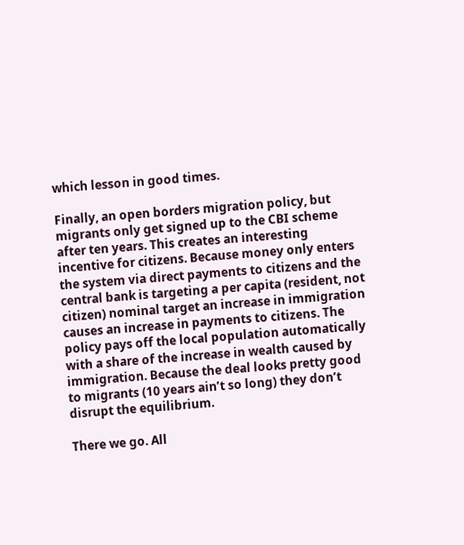which lesson in good times.

Finally, an open borders migration policy, but migrants only get signed up to the CBI scheme after ten years. This creates an interesting incentive for citizens. Because money only enters the system via direct payments to citizens and the central bank is targeting a per capita (resident, not citizen) nominal target an increase in immigration causes an increase in payments to citizens. The policy pays off the local population automatically with a share of the increase in wealth caused by immigration. Because the deal looks pretty good to migrants (10 years ain’t so long) they don’t disrupt the equilibrium.

There we go. All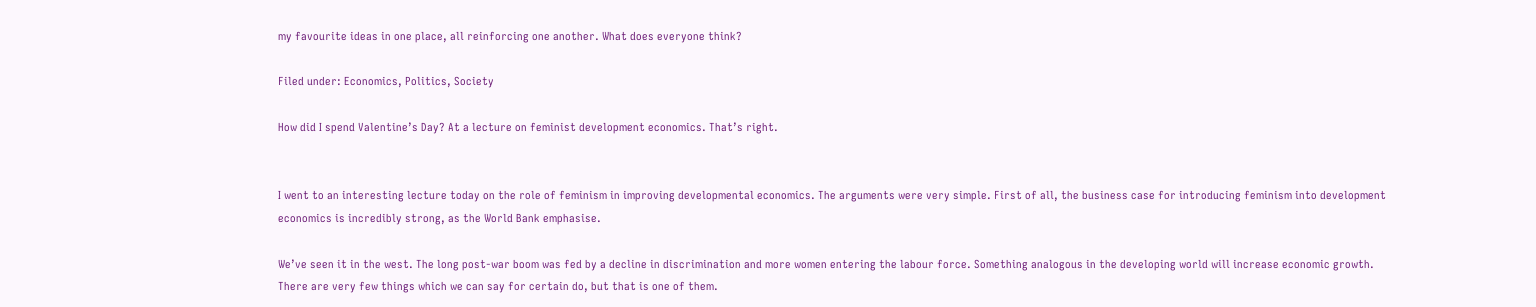my favourite ideas in one place, all reinforcing one another. What does everyone think?

Filed under: Economics, Politics, Society

How did I spend Valentine’s Day? At a lecture on feminist development economics. That’s right.


I went to an interesting lecture today on the role of feminism in improving developmental economics. The arguments were very simple. First of all, the business case for introducing feminism into development economics is incredibly strong, as the World Bank emphasise.

We’ve seen it in the west. The long post-war boom was fed by a decline in discrimination and more women entering the labour force. Something analogous in the developing world will increase economic growth. There are very few things which we can say for certain do, but that is one of them.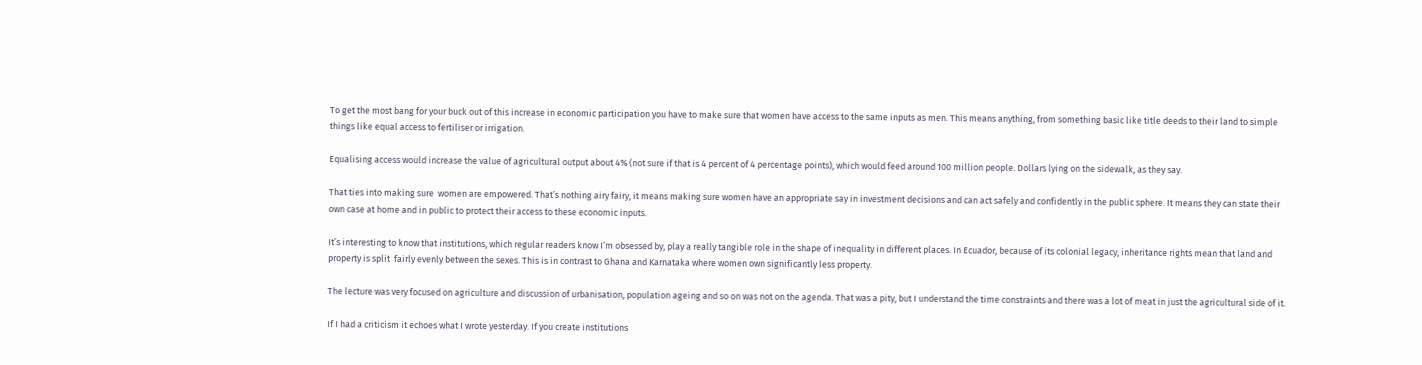To get the most bang for your buck out of this increase in economic participation you have to make sure that women have access to the same inputs as men. This means anything, from something basic like title deeds to their land to simple things like equal access to fertiliser or irrigation.

Equalising access would increase the value of agricultural output about 4% (not sure if that is 4 percent of 4 percentage points), which would feed around 100 million people. Dollars lying on the sidewalk, as they say.

That ties into making sure  women are empowered. That’s nothing airy fairy, it means making sure women have an appropriate say in investment decisions and can act safely and confidently in the public sphere. It means they can state their own case at home and in public to protect their access to these economic inputs.

It’s interesting to know that institutions, which regular readers know I’m obsessed by, play a really tangible role in the shape of inequality in different places. In Ecuador, because of its colonial legacy, inheritance rights mean that land and property is split  fairly evenly between the sexes. This is in contrast to Ghana and Karnataka where women own significantly less property.

The lecture was very focused on agriculture and discussion of urbanisation, population ageing and so on was not on the agenda. That was a pity, but I understand the time constraints and there was a lot of meat in just the agricultural side of it.

If I had a criticism it echoes what I wrote yesterday. If you create institutions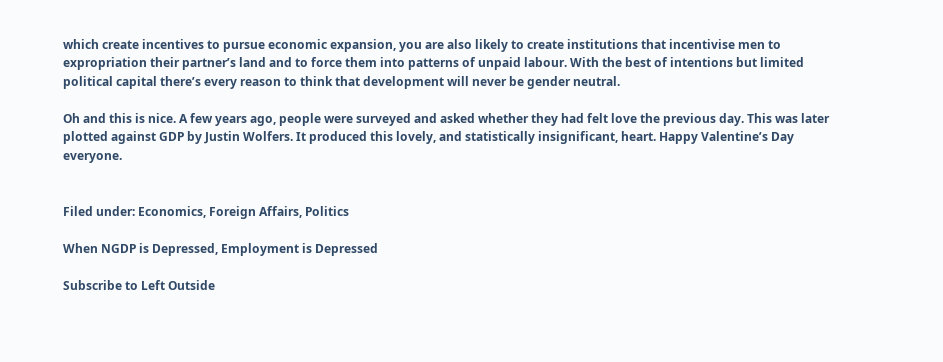which create incentives to pursue economic expansion, you are also likely to create institutions that incentivise men to expropriation their partner’s land and to force them into patterns of unpaid labour. With the best of intentions but limited political capital there’s every reason to think that development will never be gender neutral.

Oh and this is nice. A few years ago, people were surveyed and asked whether they had felt love the previous day. This was later plotted against GDP by Justin Wolfers. It produced this lovely, and statistically insignificant, heart. Happy Valentine’s Day everyone.


Filed under: Economics, Foreign Affairs, Politics

When NGDP is Depressed, Employment is Depressed

Subscribe to Left Outside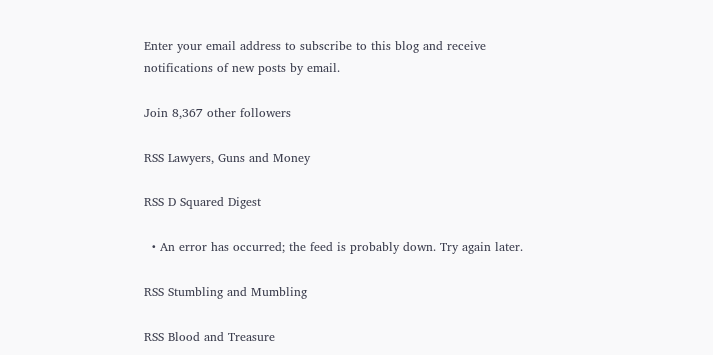Enter your email address to subscribe to this blog and receive notifications of new posts by email.

Join 8,367 other followers

RSS Lawyers, Guns and Money

RSS D Squared Digest

  • An error has occurred; the feed is probably down. Try again later.

RSS Stumbling and Mumbling

RSS Blood and Treasure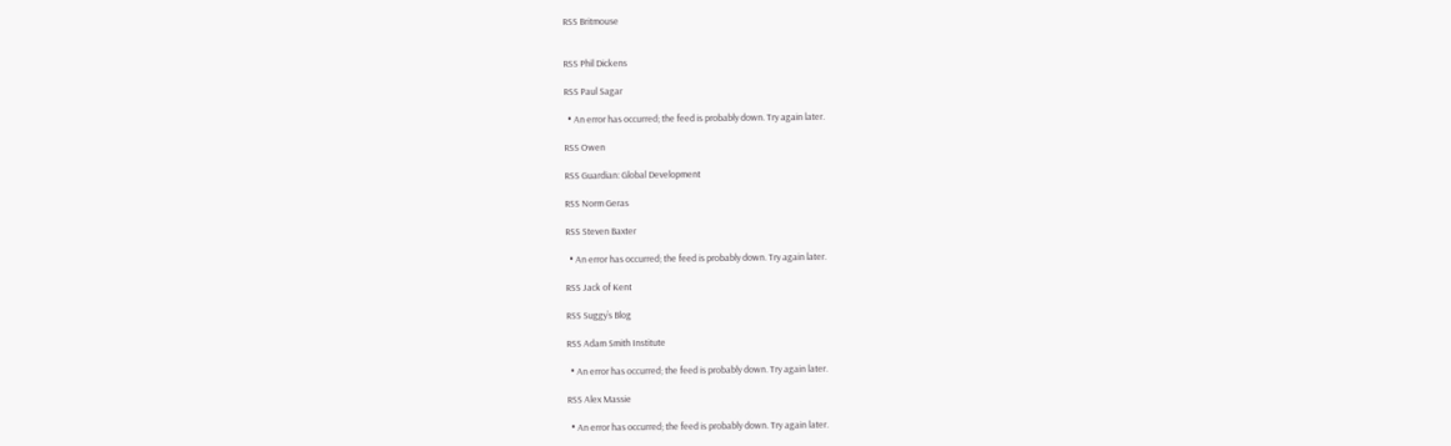RSS Britmouse


RSS Phil Dickens

RSS Paul Sagar

  • An error has occurred; the feed is probably down. Try again later.

RSS Owen

RSS Guardian: Global Development

RSS Norm Geras

RSS Steven Baxter

  • An error has occurred; the feed is probably down. Try again later.

RSS Jack of Kent

RSS Suggy’s Blog

RSS Adam Smith Institute

  • An error has occurred; the feed is probably down. Try again later.

RSS Alex Massie

  • An error has occurred; the feed is probably down. Try again later.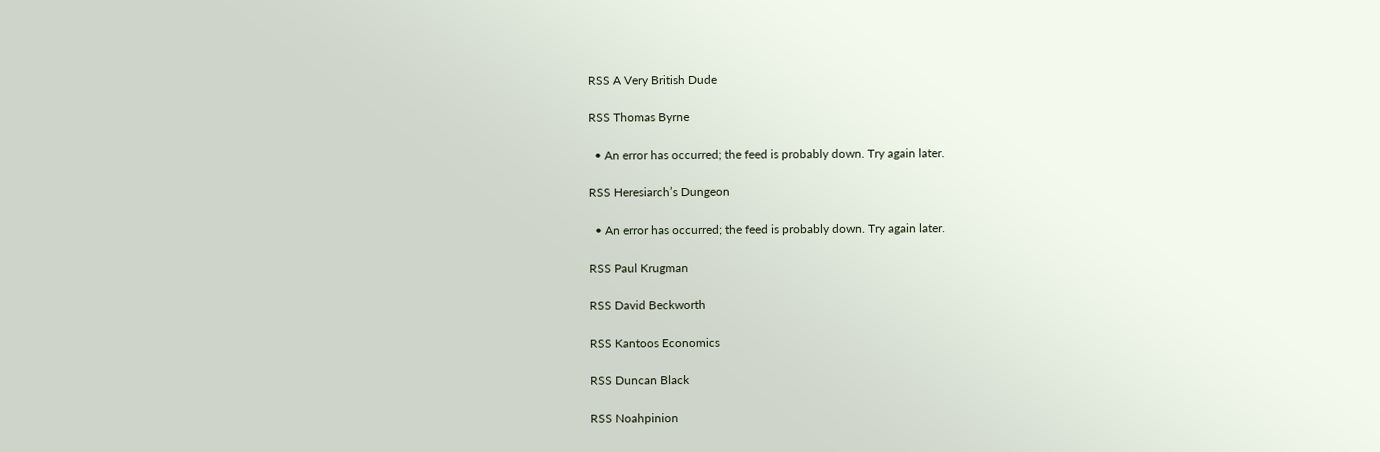RSS A Very British Dude

RSS Thomas Byrne

  • An error has occurred; the feed is probably down. Try again later.

RSS Heresiarch’s Dungeon

  • An error has occurred; the feed is probably down. Try again later.

RSS Paul Krugman

RSS David Beckworth

RSS Kantoos Economics

RSS Duncan Black

RSS Noahpinion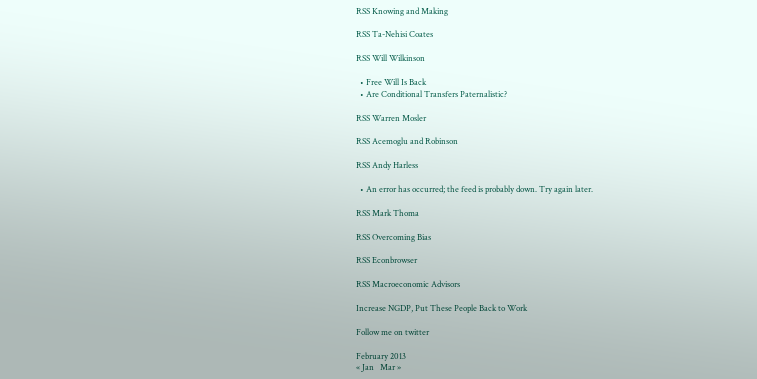RSS Knowing and Making

RSS Ta-Nehisi Coates

RSS Will Wilkinson

  • Free Will Is Back
  • Are Conditional Transfers Paternalistic?

RSS Warren Mosler

RSS Acemoglu and Robinson

RSS Andy Harless

  • An error has occurred; the feed is probably down. Try again later.

RSS Mark Thoma

RSS Overcoming Bias

RSS Econbrowser

RSS Macroeconomic Advisors

Increase NGDP, Put These People Back to Work

Follow me on twitter

February 2013
« Jan   Mar »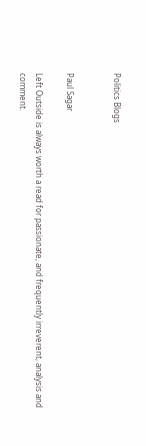Politics Blogs


Paul Sagar

Left Outside is always worth a read for passionate, and frequently irreverent, analysis and comment.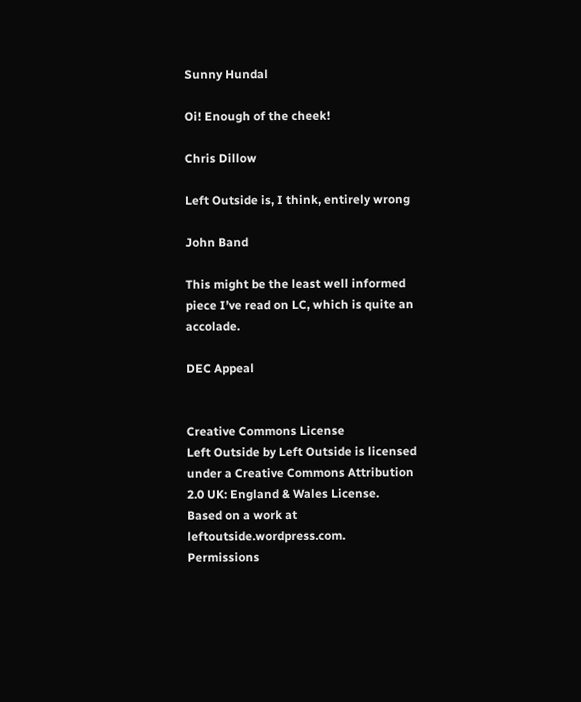Sunny Hundal

Oi! Enough of the cheek!

Chris Dillow

Left Outside is, I think, entirely wrong

John Band

This might be the least well informed piece I’ve read on LC, which is quite an accolade.

DEC Appeal


Creative Commons License
Left Outside by Left Outside is licensed under a Creative Commons Attribution 2.0 UK: England & Wales License.
Based on a work at leftoutside.wordpress.com.
Permissions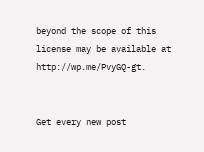beyond the scope of this license may be available at http://wp.me/PvyGQ-gt.


Get every new post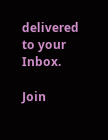delivered to your Inbox.

Join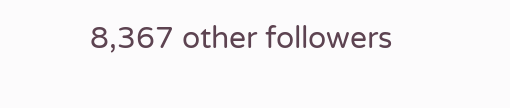8,367 other followers